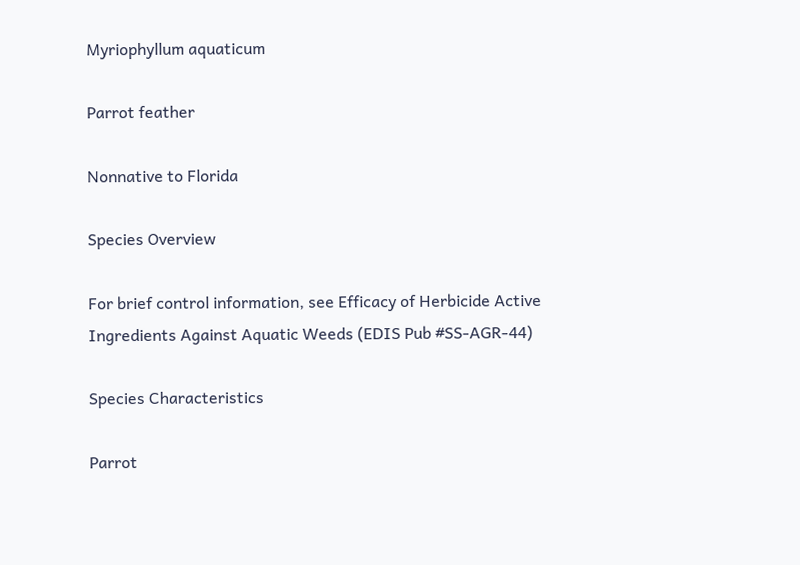Myriophyllum aquaticum

Parrot feather

Nonnative to Florida

Species Overview

For brief control information, see Efficacy of Herbicide Active Ingredients Against Aquatic Weeds (EDIS Pub #SS-AGR-44)

Species Characteristics

Parrot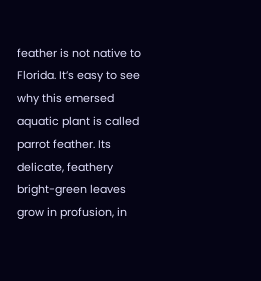feather is not native to Florida. It’s easy to see why this emersed aquatic plant is called parrot feather. Its delicate, feathery bright-green leaves grow in profusion, in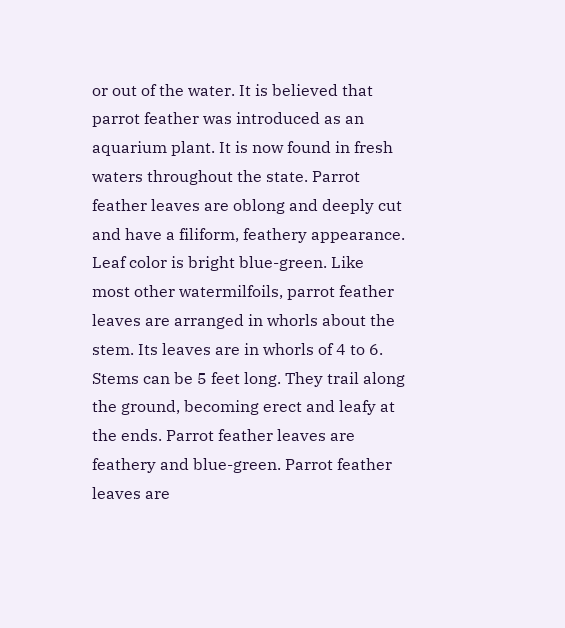or out of the water. It is believed that parrot feather was introduced as an aquarium plant. It is now found in fresh waters throughout the state. Parrot feather leaves are oblong and deeply cut and have a filiform, feathery appearance. Leaf color is bright blue-green. Like most other watermilfoils, parrot feather leaves are arranged in whorls about the stem. Its leaves are in whorls of 4 to 6. Stems can be 5 feet long. They trail along the ground, becoming erect and leafy at the ends. Parrot feather leaves are feathery and blue-green. Parrot feather leaves are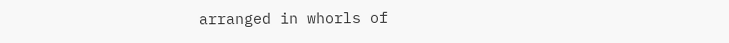arranged in whorls of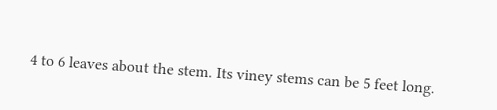4 to 6 leaves about the stem. Its viney stems can be 5 feet long.